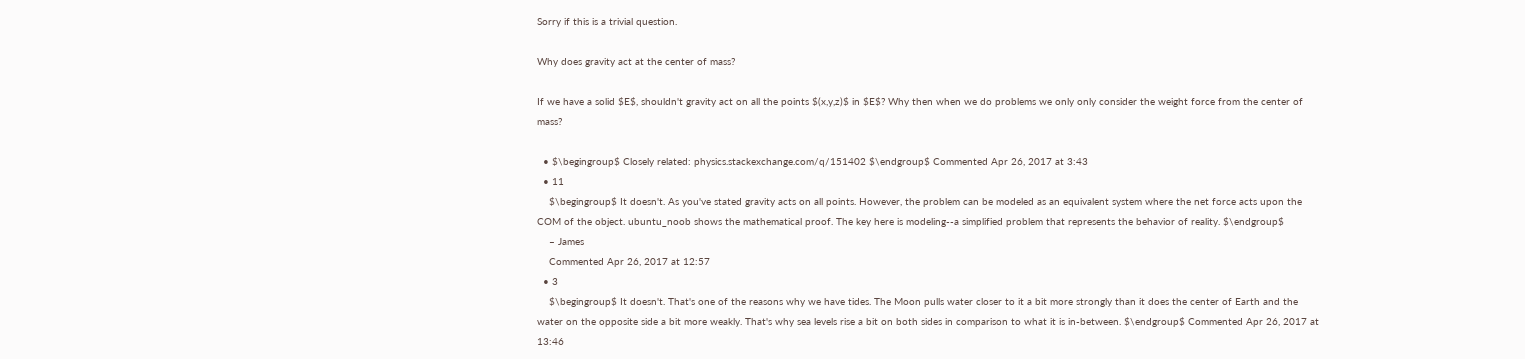Sorry if this is a trivial question.

Why does gravity act at the center of mass?

If we have a solid $E$, shouldn't gravity act on all the points $(x,y,z)$ in $E$? Why then when we do problems we only only consider the weight force from the center of mass?

  • $\begingroup$ Closely related: physics.stackexchange.com/q/151402 $\endgroup$ Commented Apr 26, 2017 at 3:43
  • 11
    $\begingroup$ It doesn't. As you've stated gravity acts on all points. However, the problem can be modeled as an equivalent system where the net force acts upon the COM of the object. ubuntu_noob shows the mathematical proof. The key here is modeling--a simplified problem that represents the behavior of reality. $\endgroup$
    – James
    Commented Apr 26, 2017 at 12:57
  • 3
    $\begingroup$ It doesn't. That's one of the reasons why we have tides. The Moon pulls water closer to it a bit more strongly than it does the center of Earth and the water on the opposite side a bit more weakly. That's why sea levels rise a bit on both sides in comparison to what it is in-between. $\endgroup$ Commented Apr 26, 2017 at 13:46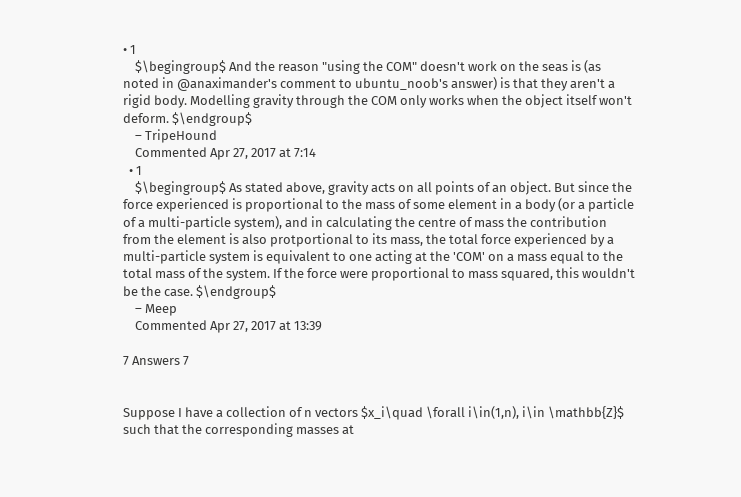• 1
    $\begingroup$ And the reason "using the COM" doesn't work on the seas is (as noted in @anaximander's comment to ubuntu_noob's answer) is that they aren't a rigid body. Modelling gravity through the COM only works when the object itself won't deform. $\endgroup$
    – TripeHound
    Commented Apr 27, 2017 at 7:14
  • 1
    $\begingroup$ As stated above, gravity acts on all points of an object. But since the force experienced is proportional to the mass of some element in a body (or a particle of a multi-particle system), and in calculating the centre of mass the contribution from the element is also protportional to its mass, the total force experienced by a multi-particle system is equivalent to one acting at the 'COM' on a mass equal to the total mass of the system. If the force were proportional to mass squared, this wouldn't be the case. $\endgroup$
    – Meep
    Commented Apr 27, 2017 at 13:39

7 Answers 7


Suppose I have a collection of n vectors $x_i\quad \forall i\in(1,n), i\in \mathbb{Z}$ such that the corresponding masses at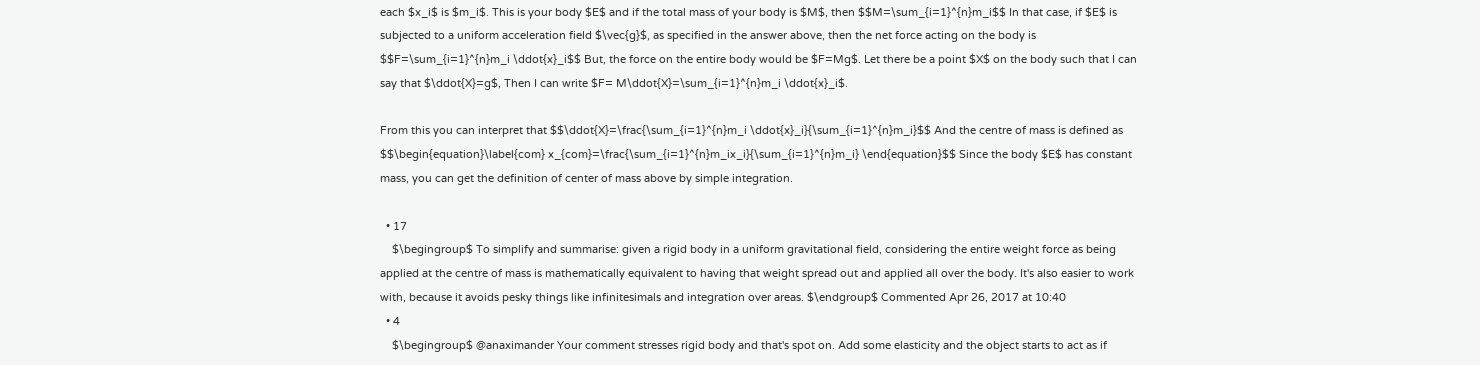each $x_i$ is $m_i$. This is your body $E$ and if the total mass of your body is $M$, then $$M=\sum_{i=1}^{n}m_i$$ In that case, if $E$ is subjected to a uniform acceleration field $\vec{g}$, as specified in the answer above, then the net force acting on the body is $$F=\sum_{i=1}^{n}m_i \ddot{x}_i$$ But, the force on the entire body would be $F=Mg$. Let there be a point $X$ on the body such that I can say that $\ddot{X}=g$, Then I can write $F= M\ddot{X}=\sum_{i=1}^{n}m_i \ddot{x}_i$.

From this you can interpret that $$\ddot{X}=\frac{\sum_{i=1}^{n}m_i \ddot{x}_i}{\sum_{i=1}^{n}m_i}$$ And the centre of mass is defined as $$\begin{equation}\label{com} x_{com}=\frac{\sum_{i=1}^{n}m_ix_i}{\sum_{i=1}^{n}m_i} \end{equation}$$ Since the body $E$ has constant mass, you can get the definition of center of mass above by simple integration.

  • 17
    $\begingroup$ To simplify and summarise: given a rigid body in a uniform gravitational field, considering the entire weight force as being applied at the centre of mass is mathematically equivalent to having that weight spread out and applied all over the body. It's also easier to work with, because it avoids pesky things like infinitesimals and integration over areas. $\endgroup$ Commented Apr 26, 2017 at 10:40
  • 4
    $\begingroup$ @anaximander Your comment stresses rigid body and that's spot on. Add some elasticity and the object starts to act as if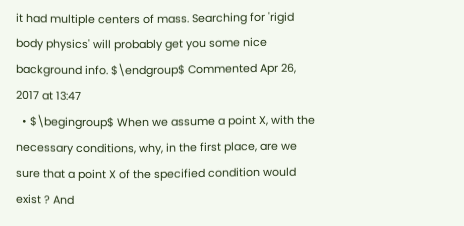it had multiple centers of mass. Searching for 'rigid body physics' will probably get you some nice background info. $\endgroup$ Commented Apr 26, 2017 at 13:47
  • $\begingroup$ When we assume a point X, with the necessary conditions, why, in the first place, are we sure that a point X of the specified condition would exist ? And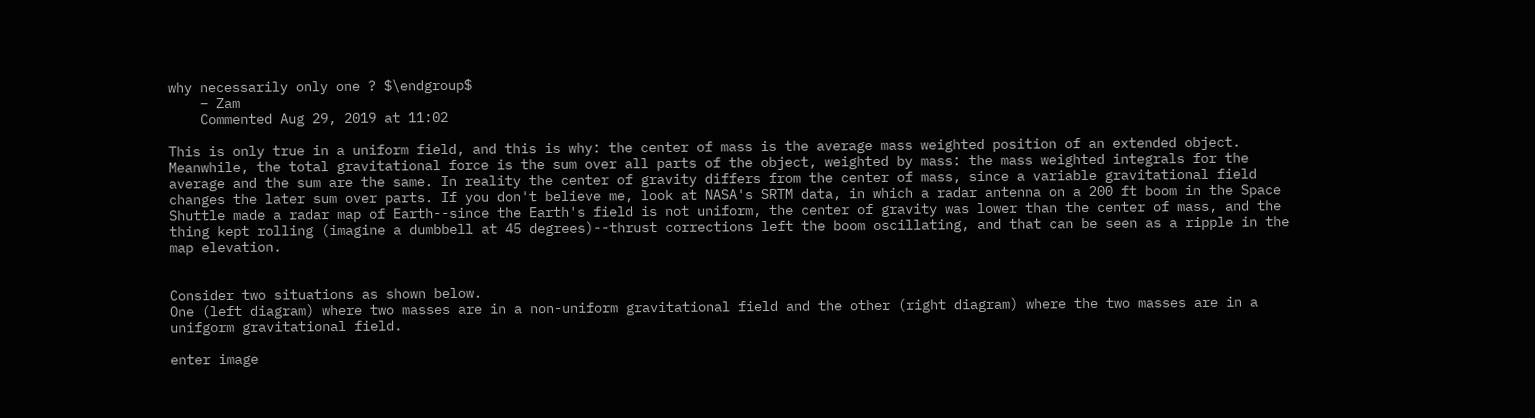why necessarily only one ? $\endgroup$
    – Zam
    Commented Aug 29, 2019 at 11:02

This is only true in a uniform field, and this is why: the center of mass is the average mass weighted position of an extended object. Meanwhile, the total gravitational force is the sum over all parts of the object, weighted by mass: the mass weighted integrals for the average and the sum are the same. In reality the center of gravity differs from the center of mass, since a variable gravitational field changes the later sum over parts. If you don't believe me, look at NASA's SRTM data, in which a radar antenna on a 200 ft boom in the Space Shuttle made a radar map of Earth--since the Earth's field is not uniform, the center of gravity was lower than the center of mass, and the thing kept rolling (imagine a dumbbell at 45 degrees)--thrust corrections left the boom oscillating, and that can be seen as a ripple in the map elevation.


Consider two situations as shown below.
One (left diagram) where two masses are in a non-uniform gravitational field and the other (right diagram) where the two masses are in a unifgorm gravitational field.

enter image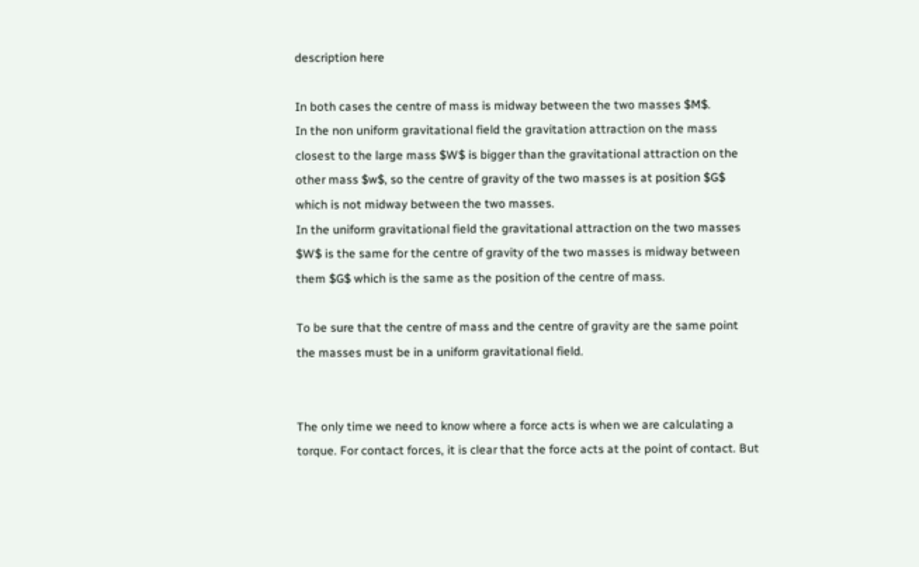description here

In both cases the centre of mass is midway between the two masses $M$.
In the non uniform gravitational field the gravitation attraction on the mass closest to the large mass $W$ is bigger than the gravitational attraction on the other mass $w$, so the centre of gravity of the two masses is at position $G$ which is not midway between the two masses.
In the uniform gravitational field the gravitational attraction on the two masses $W$ is the same for the centre of gravity of the two masses is midway between them $G$ which is the same as the position of the centre of mass.

To be sure that the centre of mass and the centre of gravity are the same point the masses must be in a uniform gravitational field.


The only time we need to know where a force acts is when we are calculating a torque. For contact forces, it is clear that the force acts at the point of contact. But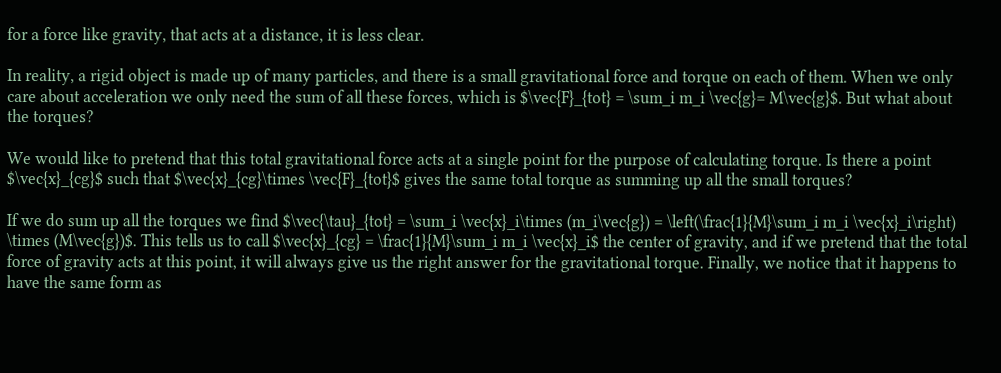for a force like gravity, that acts at a distance, it is less clear.

In reality, a rigid object is made up of many particles, and there is a small gravitational force and torque on each of them. When we only care about acceleration we only need the sum of all these forces, which is $\vec{F}_{tot} = \sum_i m_i \vec{g}= M\vec{g}$. But what about the torques?

We would like to pretend that this total gravitational force acts at a single point for the purpose of calculating torque. Is there a point $\vec{x}_{cg}$ such that $\vec{x}_{cg}\times \vec{F}_{tot}$ gives the same total torque as summing up all the small torques?

If we do sum up all the torques we find $\vec{\tau}_{tot} = \sum_i \vec{x}_i\times (m_i\vec{g}) = \left(\frac{1}{M}\sum_i m_i \vec{x}_i\right) \times (M\vec{g})$. This tells us to call $\vec{x}_{cg} = \frac{1}{M}\sum_i m_i \vec{x}_i$ the center of gravity, and if we pretend that the total force of gravity acts at this point, it will always give us the right answer for the gravitational torque. Finally, we notice that it happens to have the same form as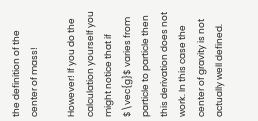the definition of the center of mass!

However! If you do the calculation yourself you might notice that if $\vec{g}$ varies from particle to particle then this derivation does not work. In this case the center of gravity is not actually well defined.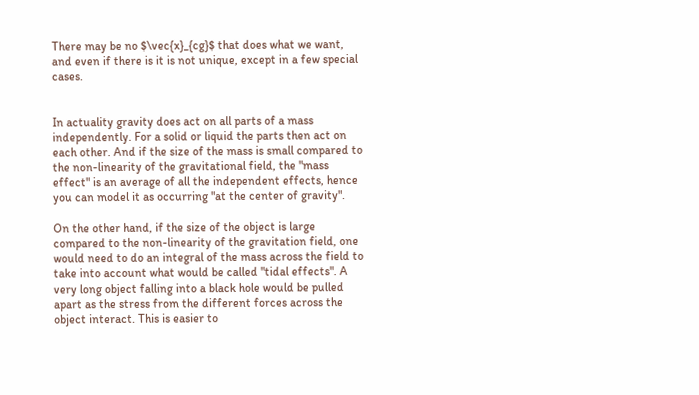There may be no $\vec{x}_{cg}$ that does what we want, and even if there is it is not unique, except in a few special cases.


In actuality gravity does act on all parts of a mass independently. For a solid or liquid the parts then act on each other. And if the size of the mass is small compared to the non-linearity of the gravitational field, the "mass effect" is an average of all the independent effects, hence you can model it as occurring "at the center of gravity".

On the other hand, if the size of the object is large compared to the non-linearity of the gravitation field, one would need to do an integral of the mass across the field to take into account what would be called "tidal effects". A very long object falling into a black hole would be pulled apart as the stress from the different forces across the object interact. This is easier to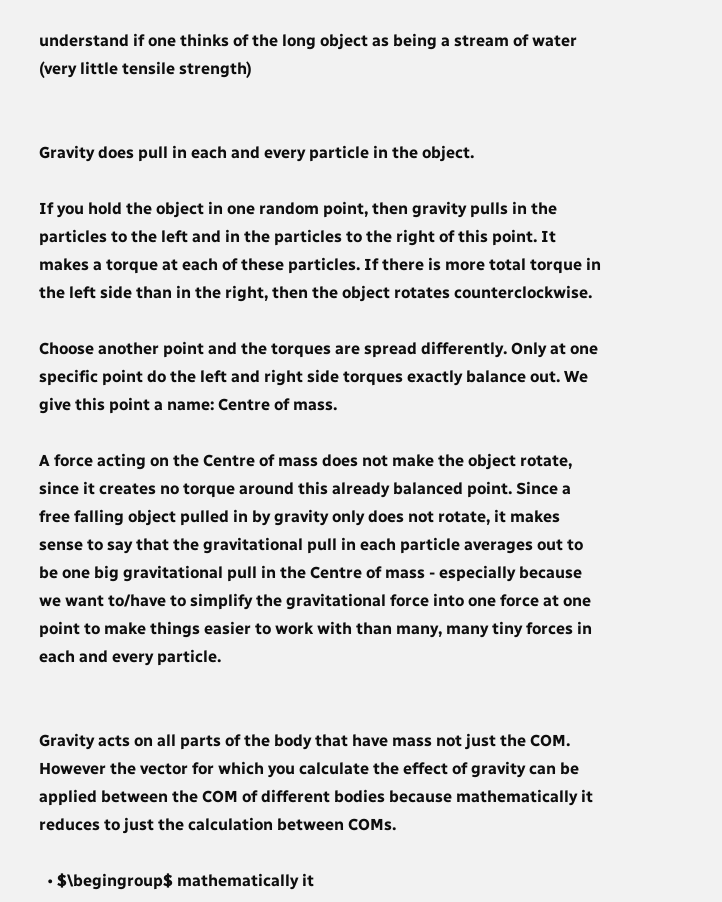understand if one thinks of the long object as being a stream of water (very little tensile strength)


Gravity does pull in each and every particle in the object.

If you hold the object in one random point, then gravity pulls in the particles to the left and in the particles to the right of this point. It makes a torque at each of these particles. If there is more total torque in the left side than in the right, then the object rotates counterclockwise.

Choose another point and the torques are spread differently. Only at one specific point do the left and right side torques exactly balance out. We give this point a name: Centre of mass.

A force acting on the Centre of mass does not make the object rotate, since it creates no torque around this already balanced point. Since a free falling object pulled in by gravity only does not rotate, it makes sense to say that the gravitational pull in each particle averages out to be one big gravitational pull in the Centre of mass - especially because we want to/have to simplify the gravitational force into one force at one point to make things easier to work with than many, many tiny forces in each and every particle.


Gravity acts on all parts of the body that have mass not just the COM. However the vector for which you calculate the effect of gravity can be applied between the COM of different bodies because mathematically it reduces to just the calculation between COMs.

  • $\begingroup$ mathematically it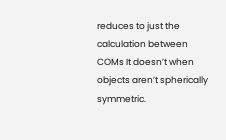reduces to just the calculation between COMs It doesn’t when objects aren’t spherically symmetric.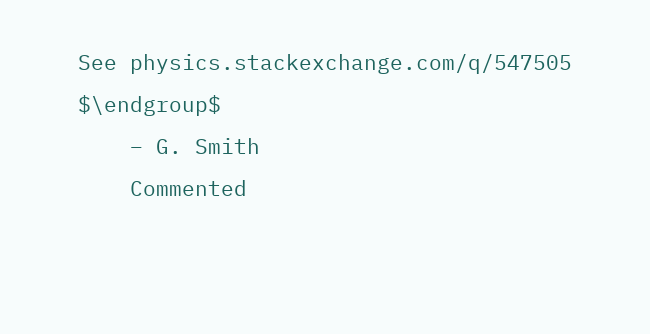See physics.stackexchange.com/q/547505 $\endgroup$
    – G. Smith
    Commented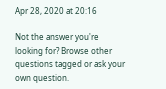Apr 28, 2020 at 20:16

Not the answer you're looking for? Browse other questions tagged or ask your own question.